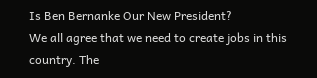Is Ben Bernanke Our New President?
We all agree that we need to create jobs in this country. The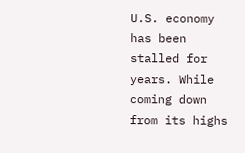U.S. economy has been stalled for years. While coming down from its highs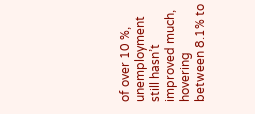of over 10 %, unemployment still hasn’t improved much, hovering between 8.1% to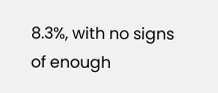8.3%, with no signs of enough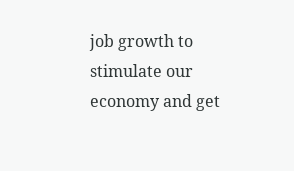job growth to stimulate our economy and get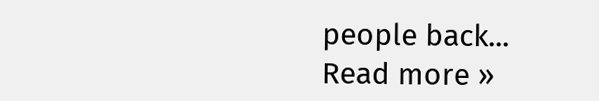people back... Read more »